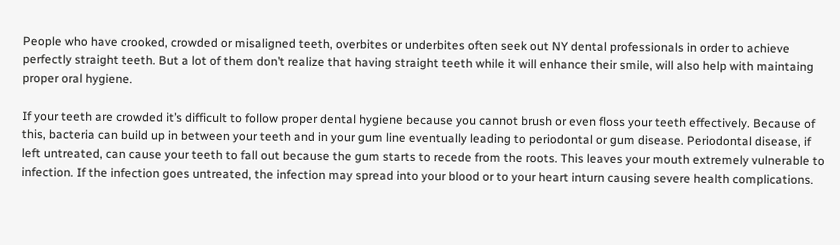People who have crooked, crowded or misaligned teeth, overbites or underbites often seek out NY dental professionals in order to achieve perfectly straight teeth. But a lot of them don’t realize that having straight teeth while it will enhance their smile, will also help with maintaing proper oral hygiene.

If your teeth are crowded it’s difficult to follow proper dental hygiene because you cannot brush or even floss your teeth effectively. Because of this, bacteria can build up in between your teeth and in your gum line eventually leading to periodontal or gum disease. Periodontal disease, if left untreated, can cause your teeth to fall out because the gum starts to recede from the roots. This leaves your mouth extremely vulnerable to infection. If the infection goes untreated, the infection may spread into your blood or to your heart inturn causing severe health complications.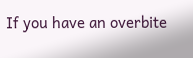If you have an overbite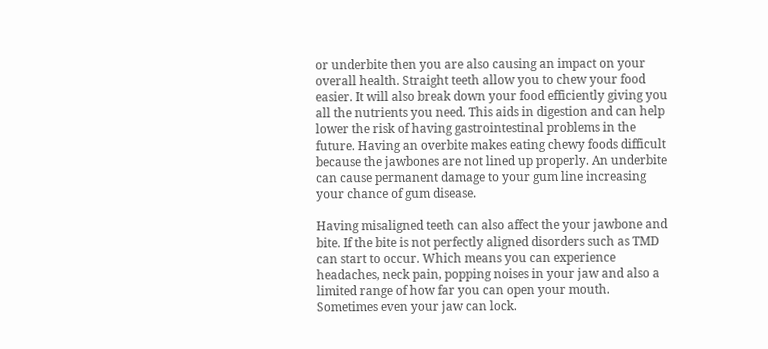or underbite then you are also causing an impact on your overall health. Straight teeth allow you to chew your food easier. It will also break down your food efficiently giving you all the nutrients you need. This aids in digestion and can help lower the risk of having gastrointestinal problems in the future. Having an overbite makes eating chewy foods difficult because the jawbones are not lined up properly. An underbite can cause permanent damage to your gum line increasing your chance of gum disease.

Having misaligned teeth can also affect the your jawbone and bite. If the bite is not perfectly aligned disorders such as TMD can start to occur. Which means you can experience headaches, neck pain, popping noises in your jaw and also a limited range of how far you can open your mouth. Sometimes even your jaw can lock.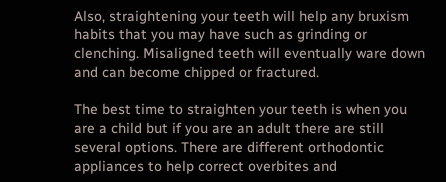Also, straightening your teeth will help any bruxism habits that you may have such as grinding or clenching. Misaligned teeth will eventually ware down and can become chipped or fractured.

The best time to straighten your teeth is when you are a child but if you are an adult there are still several options. There are different orthodontic appliances to help correct overbites and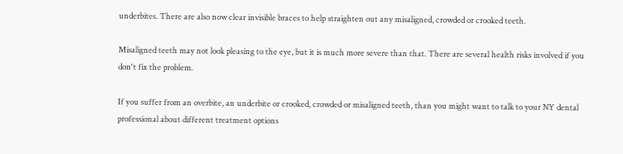underbites. There are also now clear invisible braces to help straighten out any misaligned, crowded or crooked teeth.

Misaligned teeth may not look pleasing to the eye, but it is much more severe than that. There are several health risks involved if you don't fix the problem.

If you suffer from an overbite, an underbite or crooked, crowded or misaligned teeth, than you might want to talk to your NY dental professional about different treatment options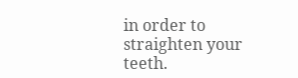in order to straighten your teeth.